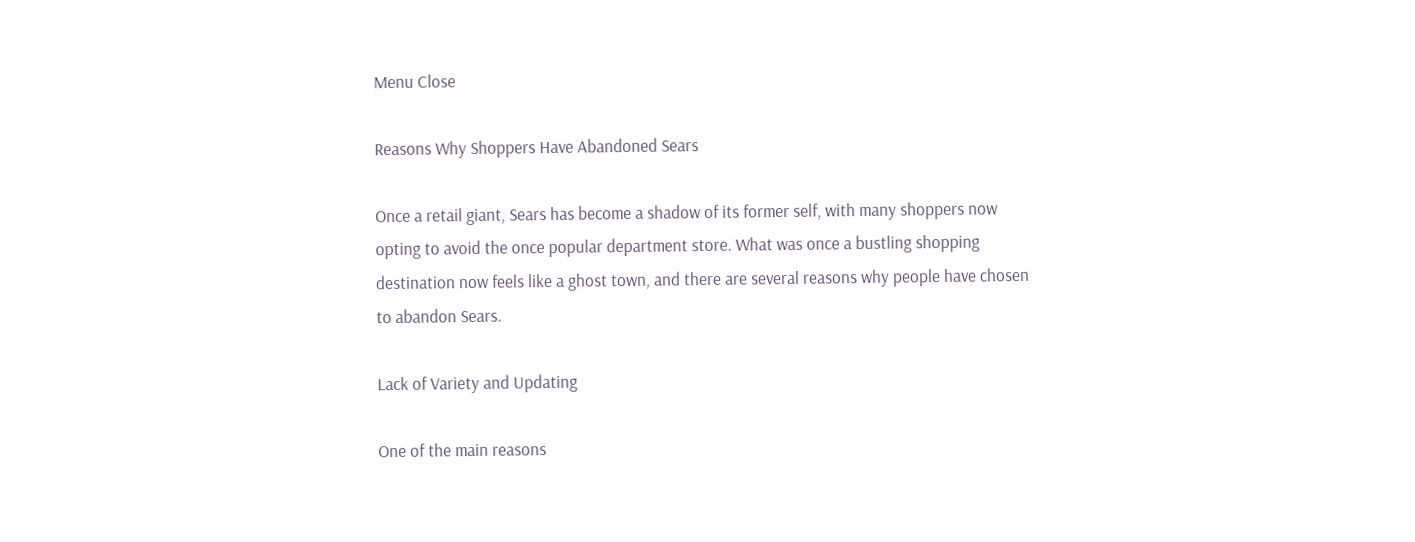Menu Close

Reasons Why Shoppers Have Abandoned Sears

Once a retail giant, Sears has become a shadow of its former self, with many shoppers now opting to avoid the once popular department store. What was once a bustling shopping destination now feels like a ghost town, and there are several reasons why people have chosen to abandon Sears.

Lack of Variety and Updating

One of the main reasons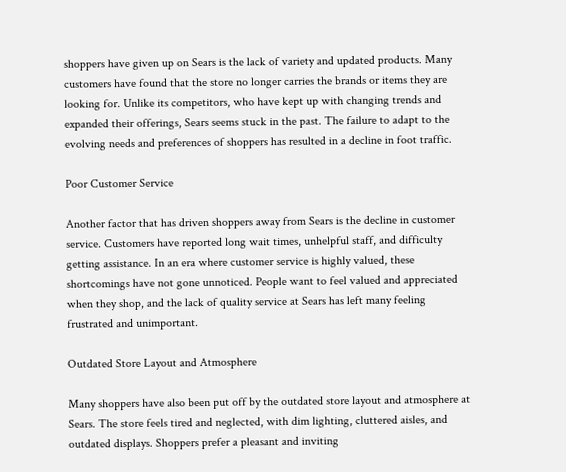shoppers have given up on Sears is the lack of variety and updated products. Many customers have found that the store no longer carries the brands or items they are looking for. Unlike its competitors, who have kept up with changing trends and expanded their offerings, Sears seems stuck in the past. The failure to adapt to the evolving needs and preferences of shoppers has resulted in a decline in foot traffic.

Poor Customer Service

Another factor that has driven shoppers away from Sears is the decline in customer service. Customers have reported long wait times, unhelpful staff, and difficulty getting assistance. In an era where customer service is highly valued, these shortcomings have not gone unnoticed. People want to feel valued and appreciated when they shop, and the lack of quality service at Sears has left many feeling frustrated and unimportant.

Outdated Store Layout and Atmosphere

Many shoppers have also been put off by the outdated store layout and atmosphere at Sears. The store feels tired and neglected, with dim lighting, cluttered aisles, and outdated displays. Shoppers prefer a pleasant and inviting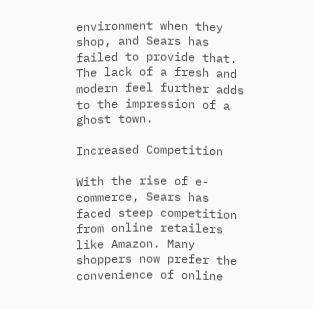environment when they shop, and Sears has failed to provide that. The lack of a fresh and modern feel further adds to the impression of a ghost town.

Increased Competition

With the rise of e-commerce, Sears has faced steep competition from online retailers like Amazon. Many shoppers now prefer the convenience of online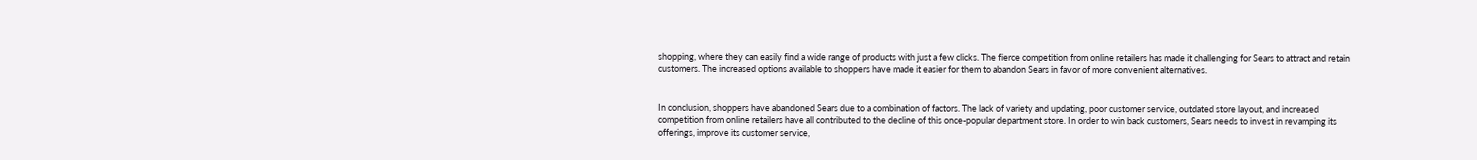shopping, where they can easily find a wide range of products with just a few clicks. The fierce competition from online retailers has made it challenging for Sears to attract and retain customers. The increased options available to shoppers have made it easier for them to abandon Sears in favor of more convenient alternatives.


In conclusion, shoppers have abandoned Sears due to a combination of factors. The lack of variety and updating, poor customer service, outdated store layout, and increased competition from online retailers have all contributed to the decline of this once-popular department store. In order to win back customers, Sears needs to invest in revamping its offerings, improve its customer service,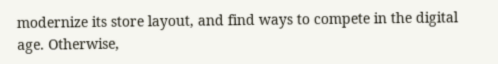modernize its store layout, and find ways to compete in the digital age. Otherwise,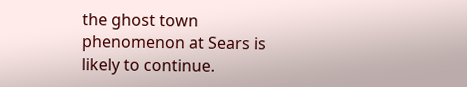the ghost town phenomenon at Sears is likely to continue.